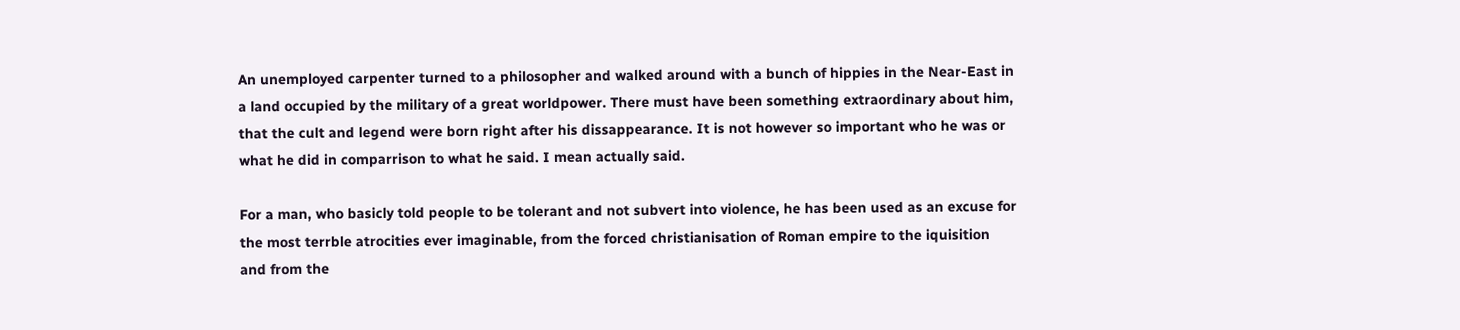An unemployed carpenter turned to a philosopher and walked around with a bunch of hippies in the Near-East in a land occupied by the military of a great worldpower. There must have been something extraordinary about him, that the cult and legend were born right after his dissappearance. It is not however so important who he was or what he did in comparrison to what he said. I mean actually said.

For a man, who basicly told people to be tolerant and not subvert into violence, he has been used as an excuse for the most terrble atrocities ever imaginable, from the forced christianisation of Roman empire to the iquisition and from the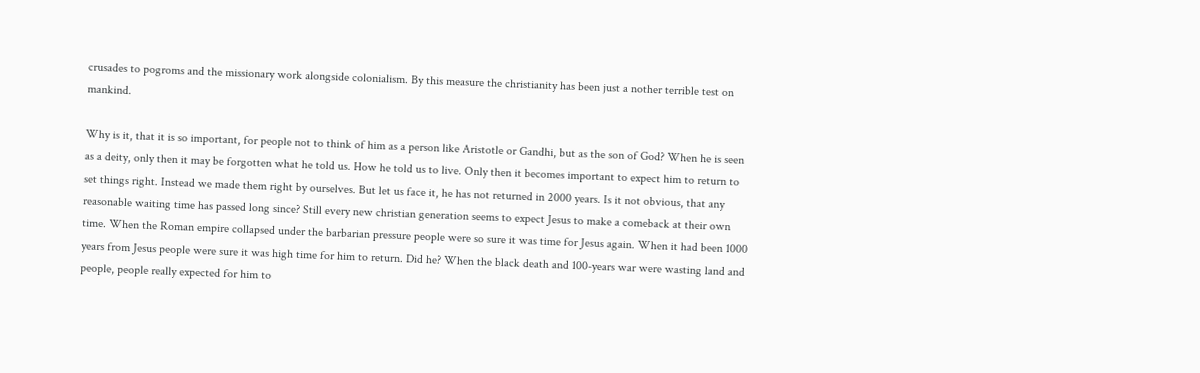crusades to pogroms and the missionary work alongside colonialism. By this measure the christianity has been just a nother terrible test on mankind.

Why is it, that it is so important, for people not to think of him as a person like Aristotle or Gandhi, but as the son of God? When he is seen as a deity, only then it may be forgotten what he told us. How he told us to live. Only then it becomes important to expect him to return to set things right. Instead we made them right by ourselves. But let us face it, he has not returned in 2000 years. Is it not obvious, that any reasonable waiting time has passed long since? Still every new christian generation seems to expect Jesus to make a comeback at their own time. When the Roman empire collapsed under the barbarian pressure people were so sure it was time for Jesus again. When it had been 1000 years from Jesus people were sure it was high time for him to return. Did he? When the black death and 100-years war were wasting land and people, people really expected for him to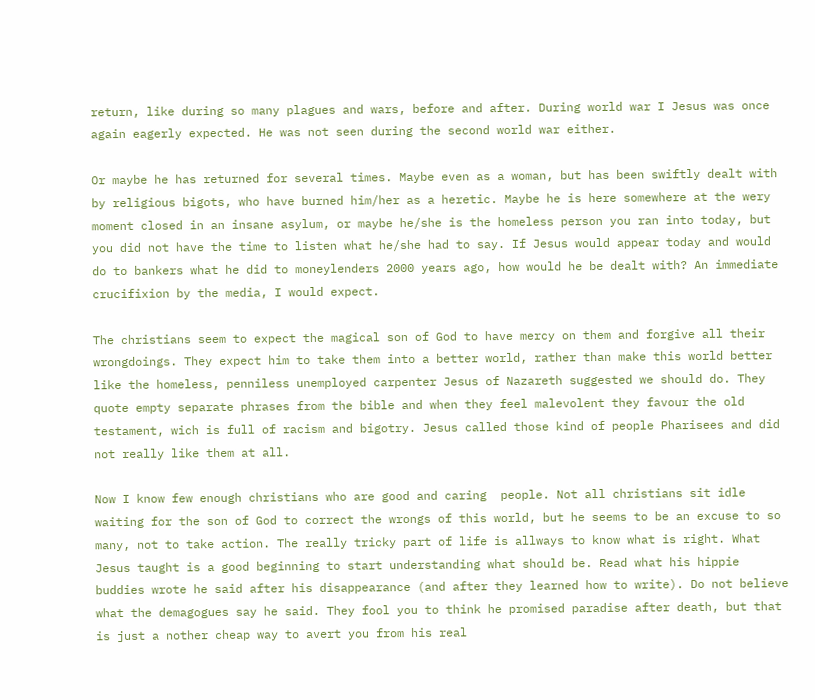return, like during so many plagues and wars, before and after. During world war I Jesus was once again eagerly expected. He was not seen during the second world war either.

Or maybe he has returned for several times. Maybe even as a woman, but has been swiftly dealt with by religious bigots, who have burned him/her as a heretic. Maybe he is here somewhere at the wery moment closed in an insane asylum, or maybe he/she is the homeless person you ran into today, but you did not have the time to listen what he/she had to say. If Jesus would appear today and would do to bankers what he did to moneylenders 2000 years ago, how would he be dealt with? An immediate crucifixion by the media, I would expect.

The christians seem to expect the magical son of God to have mercy on them and forgive all their wrongdoings. They expect him to take them into a better world, rather than make this world better like the homeless, penniless unemployed carpenter Jesus of Nazareth suggested we should do. They quote empty separate phrases from the bible and when they feel malevolent they favour the old testament, wich is full of racism and bigotry. Jesus called those kind of people Pharisees and did not really like them at all.

Now I know few enough christians who are good and caring  people. Not all christians sit idle waiting for the son of God to correct the wrongs of this world, but he seems to be an excuse to so many, not to take action. The really tricky part of life is allways to know what is right. What Jesus taught is a good beginning to start understanding what should be. Read what his hippie buddies wrote he said after his disappearance (and after they learned how to write). Do not believe what the demagogues say he said. They fool you to think he promised paradise after death, but that is just a nother cheap way to avert you from his real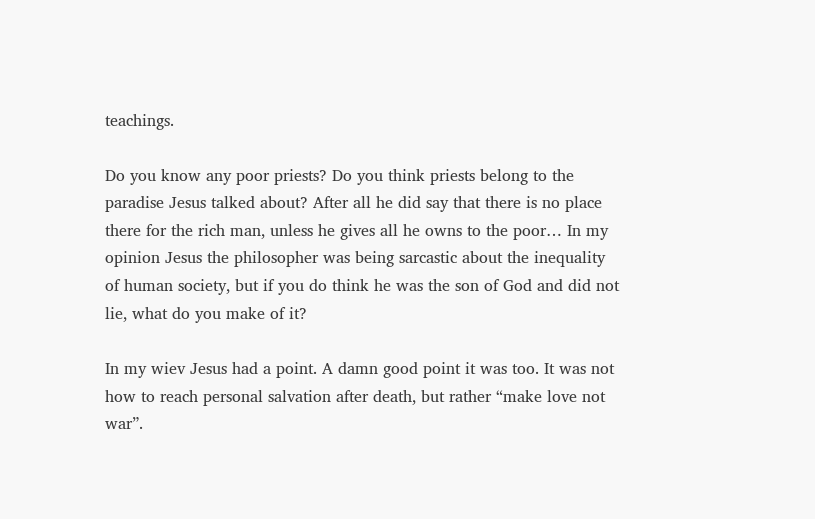teachings.

Do you know any poor priests? Do you think priests belong to the paradise Jesus talked about? After all he did say that there is no place there for the rich man, unless he gives all he owns to the poor… In my opinion Jesus the philosopher was being sarcastic about the inequality of human society, but if you do think he was the son of God and did not lie, what do you make of it?

In my wiev Jesus had a point. A damn good point it was too. It was not how to reach personal salvation after death, but rather “make love not war”.